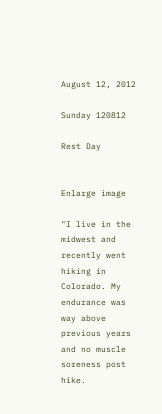August 12, 2012

Sunday 120812

Rest Day


Enlarge image

"I live in the midwest and recently went hiking in Colorado. My endurance was way above previous years and no muscle soreness post hike.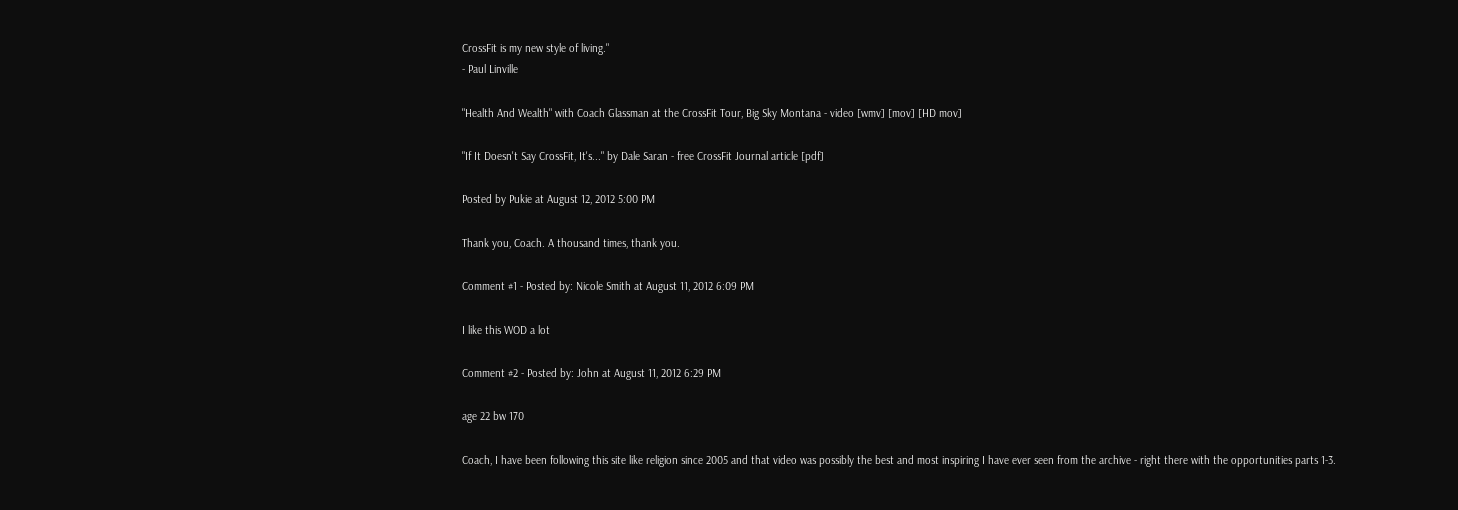CrossFit is my new style of living."
- Paul Linville

"Health And Wealth" with Coach Glassman at the CrossFit Tour, Big Sky Montana - video [wmv] [mov] [HD mov]

"If It Doesn't Say CrossFit, It's..." by Dale Saran - free CrossFit Journal article [pdf]

Posted by Pukie at August 12, 2012 5:00 PM

Thank you, Coach. A thousand times, thank you.

Comment #1 - Posted by: Nicole Smith at August 11, 2012 6:09 PM

I like this WOD a lot

Comment #2 - Posted by: John at August 11, 2012 6:29 PM

age 22 bw 170

Coach, I have been following this site like religion since 2005 and that video was possibly the best and most inspiring I have ever seen from the archive - right there with the opportunities parts 1-3.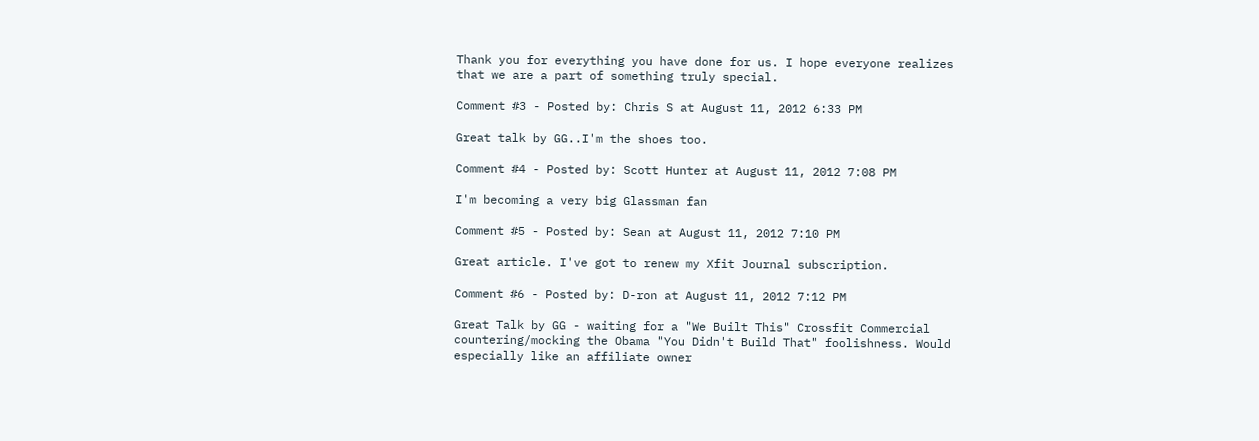Thank you for everything you have done for us. I hope everyone realizes that we are a part of something truly special.

Comment #3 - Posted by: Chris S at August 11, 2012 6:33 PM

Great talk by GG..I'm the shoes too.

Comment #4 - Posted by: Scott Hunter at August 11, 2012 7:08 PM

I'm becoming a very big Glassman fan

Comment #5 - Posted by: Sean at August 11, 2012 7:10 PM

Great article. I've got to renew my Xfit Journal subscription.

Comment #6 - Posted by: D-ron at August 11, 2012 7:12 PM

Great Talk by GG - waiting for a "We Built This" Crossfit Commercial countering/mocking the Obama "You Didn't Build That" foolishness. Would especially like an affiliate owner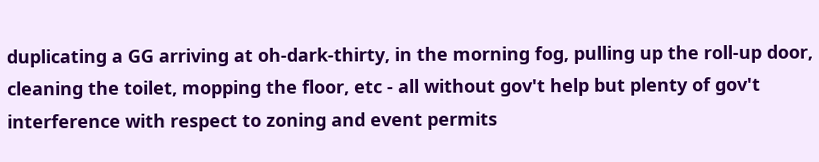duplicating a GG arriving at oh-dark-thirty, in the morning fog, pulling up the roll-up door, cleaning the toilet, mopping the floor, etc - all without gov't help but plenty of gov't interference with respect to zoning and event permits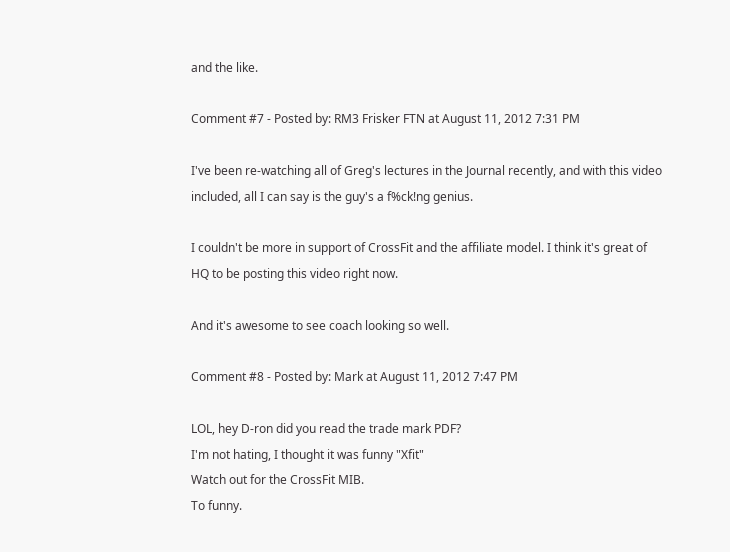and the like.

Comment #7 - Posted by: RM3 Frisker FTN at August 11, 2012 7:31 PM

I've been re-watching all of Greg's lectures in the Journal recently, and with this video included, all I can say is the guy's a f%ck!ng genius.

I couldn't be more in support of CrossFit and the affiliate model. I think it's great of HQ to be posting this video right now.

And it's awesome to see coach looking so well.

Comment #8 - Posted by: Mark at August 11, 2012 7:47 PM

LOL, hey D-ron did you read the trade mark PDF?
I'm not hating, I thought it was funny "Xfit"
Watch out for the CrossFit MIB.
To funny.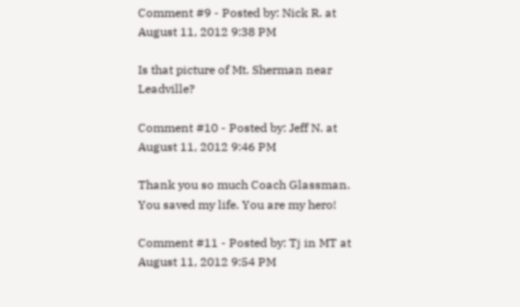Comment #9 - Posted by: Nick R. at August 11, 2012 9:38 PM

Is that picture of Mt. Sherman near Leadville?

Comment #10 - Posted by: Jeff N. at August 11, 2012 9:46 PM

Thank you so much Coach Glassman. You saved my life. You are my hero!

Comment #11 - Posted by: Tj in MT at August 11, 2012 9:54 PM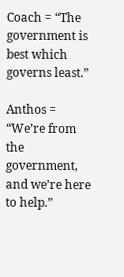Coach = “The government is best which governs least.”

Anthos = “We’re from the government, and we’re here to help.”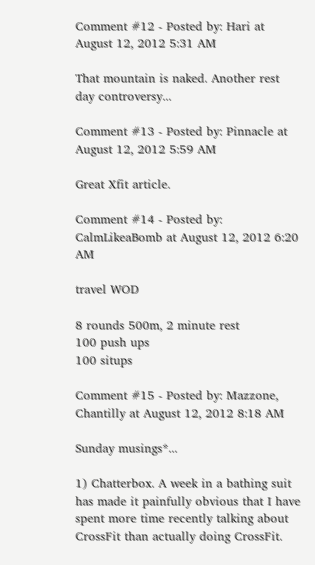Comment #12 - Posted by: Hari at August 12, 2012 5:31 AM

That mountain is naked. Another rest day controversy...

Comment #13 - Posted by: Pinnacle at August 12, 2012 5:59 AM

Great Xfit article.

Comment #14 - Posted by: CalmLikeaBomb at August 12, 2012 6:20 AM

travel WOD

8 rounds 500m, 2 minute rest
100 push ups
100 situps

Comment #15 - Posted by: Mazzone, Chantilly at August 12, 2012 8:18 AM

Sunday musings*...

1) Chatterbox. A week in a bathing suit has made it painfully obvious that I have spent more time recently talking about CrossFit than actually doing CrossFit.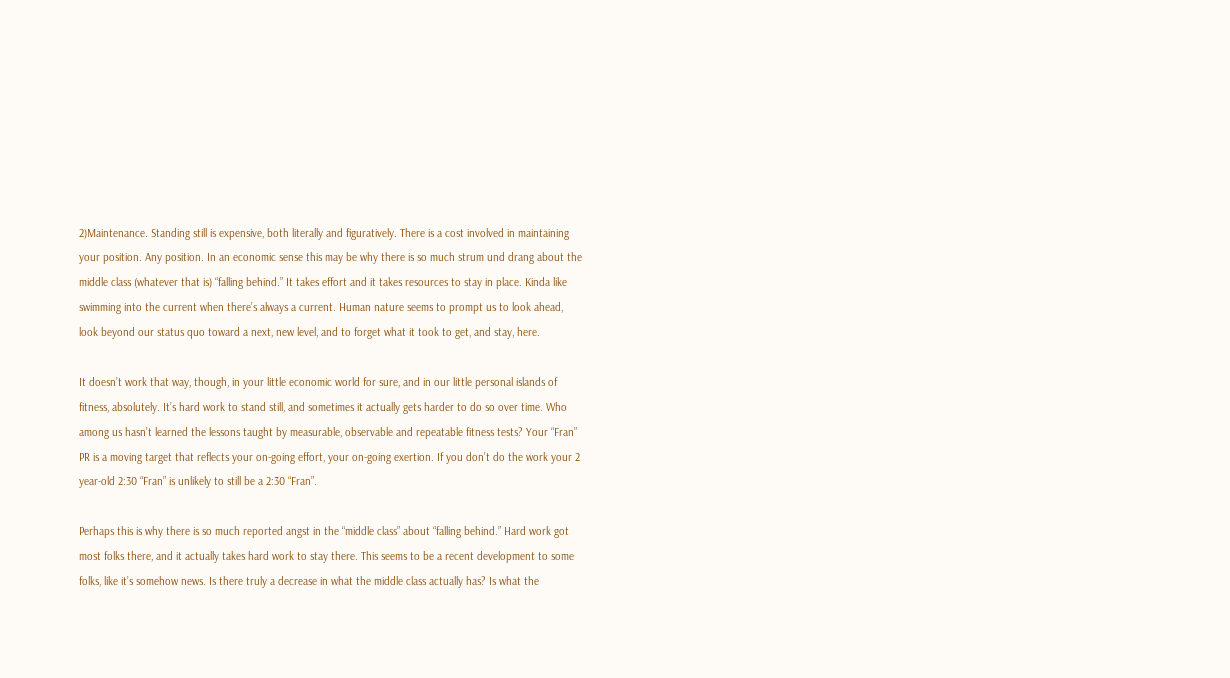2)Maintenance. Standing still is expensive, both literally and figuratively. There is a cost involved in maintaining your position. Any position. In an economic sense this may be why there is so much strum und drang about the middle class (whatever that is) “falling behind.” It takes effort and it takes resources to stay in place. Kinda like swimming into the current when there’s always a current. Human nature seems to prompt us to look ahead, look beyond our status quo toward a next, new level, and to forget what it took to get, and stay, here.

It doesn’t work that way, though, in your little economic world for sure, and in our little personal islands of fitness, absolutely. It’s hard work to stand still, and sometimes it actually gets harder to do so over time. Who among us hasn’t learned the lessons taught by measurable, observable and repeatable fitness tests? Your “Fran” PR is a moving target that reflects your on-going effort, your on-going exertion. If you don’t do the work your 2 year-old 2:30 “Fran” is unlikely to still be a 2:30 “Fran”.

Perhaps this is why there is so much reported angst in the “middle class” about “falling behind.” Hard work got most folks there, and it actually takes hard work to stay there. This seems to be a recent development to some folks, like it’s somehow news. Is there truly a decrease in what the middle class actually has? Is what the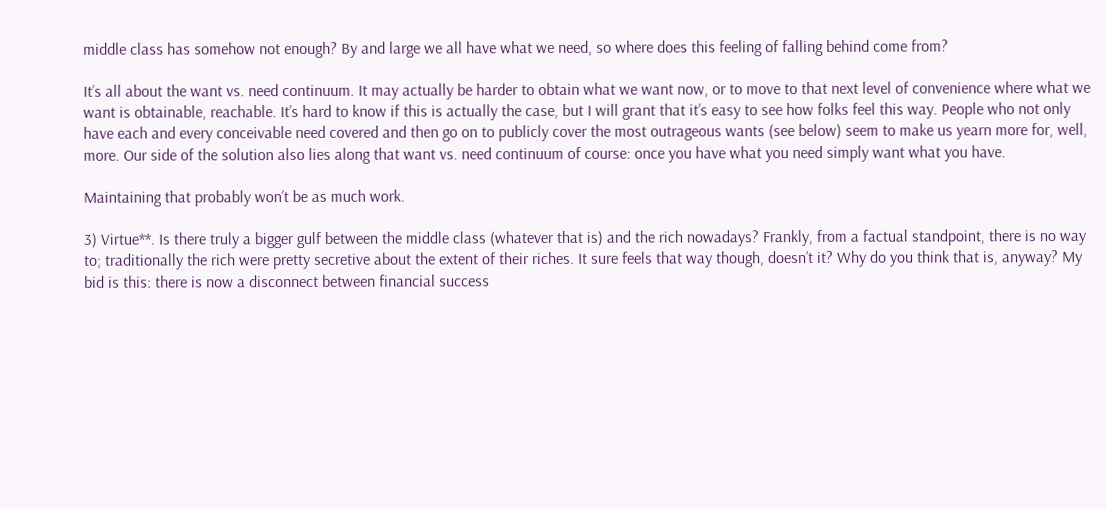middle class has somehow not enough? By and large we all have what we need, so where does this feeling of falling behind come from?

It’s all about the want vs. need continuum. It may actually be harder to obtain what we want now, or to move to that next level of convenience where what we want is obtainable, reachable. It’s hard to know if this is actually the case, but I will grant that it’s easy to see how folks feel this way. People who not only have each and every conceivable need covered and then go on to publicly cover the most outrageous wants (see below) seem to make us yearn more for, well, more. Our side of the solution also lies along that want vs. need continuum of course: once you have what you need simply want what you have.

Maintaining that probably won’t be as much work.

3) Virtue**. Is there truly a bigger gulf between the middle class (whatever that is) and the rich nowadays? Frankly, from a factual standpoint, there is no way to; traditionally the rich were pretty secretive about the extent of their riches. It sure feels that way though, doesn’t it? Why do you think that is, anyway? My bid is this: there is now a disconnect between financial success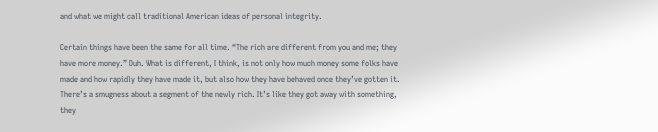and what we might call traditional American ideas of personal integrity.

Certain things have been the same for all time. “The rich are different from you and me; they have more money.” Duh. What is different, I think, is not only how much money some folks have made and how rapidly they have made it, but also how they have behaved once they’ve gotten it. There’s a smugness about a segment of the newly rich. It’s like they got away with something, they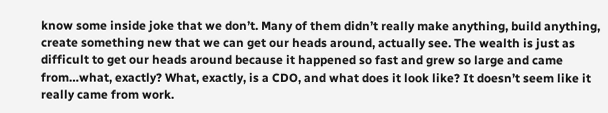know some inside joke that we don’t. Many of them didn’t really make anything, build anything, create something new that we can get our heads around, actually see. The wealth is just as difficult to get our heads around because it happened so fast and grew so large and came from…what, exactly? What, exactly, is a CDO, and what does it look like? It doesn’t seem like it really came from work.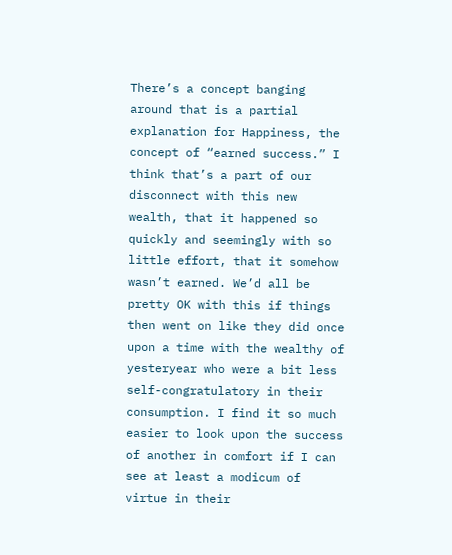There’s a concept banging around that is a partial explanation for Happiness, the concept of “earned success.” I think that’s a part of our disconnect with this new wealth, that it happened so quickly and seemingly with so little effort, that it somehow wasn’t earned. We’d all be pretty OK with this if things then went on like they did once upon a time with the wealthy of yesteryear who were a bit less self-congratulatory in their consumption. I find it so much easier to look upon the success of another in comfort if I can see at least a modicum of virtue in their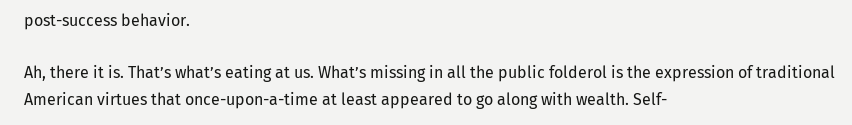post-success behavior.

Ah, there it is. That’s what’s eating at us. What’s missing in all the public folderol is the expression of traditional American virtues that once-upon-a-time at least appeared to go along with wealth. Self-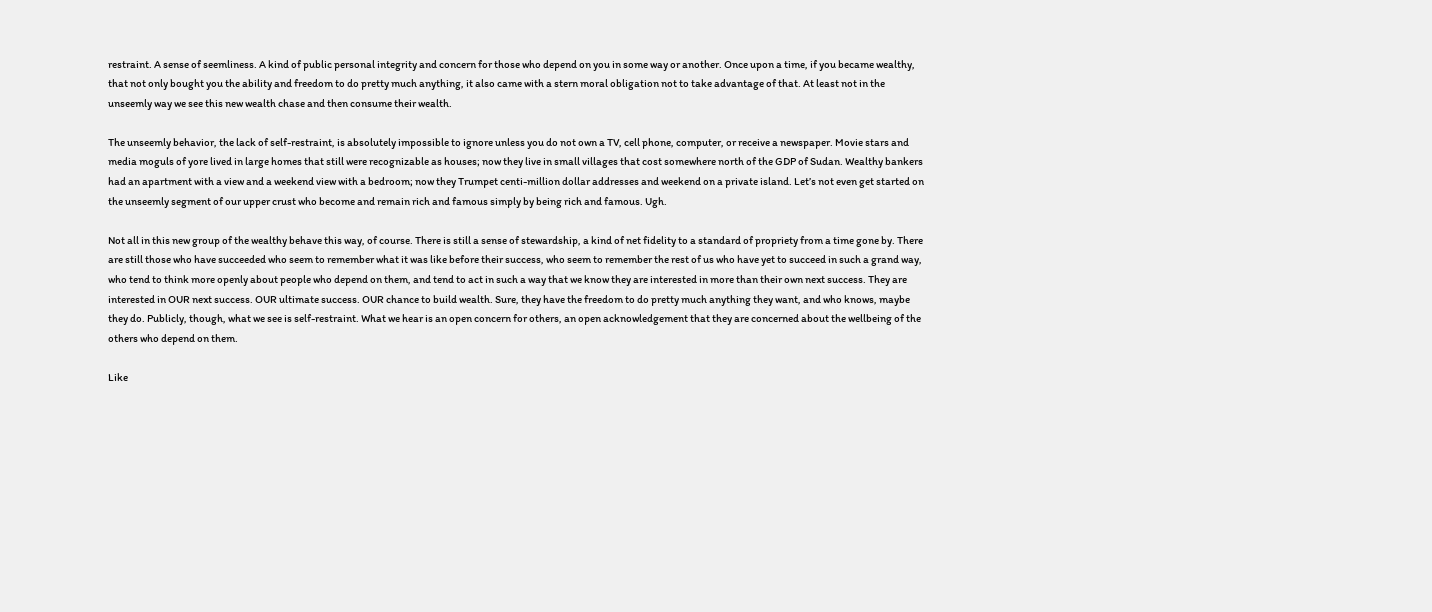restraint. A sense of seemliness. A kind of public personal integrity and concern for those who depend on you in some way or another. Once upon a time, if you became wealthy, that not only bought you the ability and freedom to do pretty much anything, it also came with a stern moral obligation not to take advantage of that. At least not in the unseemly way we see this new wealth chase and then consume their wealth.

The unseemly behavior, the lack of self-restraint, is absolutely impossible to ignore unless you do not own a TV, cell phone, computer, or receive a newspaper. Movie stars and media moguls of yore lived in large homes that still were recognizable as houses; now they live in small villages that cost somewhere north of the GDP of Sudan. Wealthy bankers had an apartment with a view and a weekend view with a bedroom; now they Trumpet centi-million dollar addresses and weekend on a private island. Let’s not even get started on the unseemly segment of our upper crust who become and remain rich and famous simply by being rich and famous. Ugh.

Not all in this new group of the wealthy behave this way, of course. There is still a sense of stewardship, a kind of net fidelity to a standard of propriety from a time gone by. There are still those who have succeeded who seem to remember what it was like before their success, who seem to remember the rest of us who have yet to succeed in such a grand way, who tend to think more openly about people who depend on them, and tend to act in such a way that we know they are interested in more than their own next success. They are interested in OUR next success. OUR ultimate success. OUR chance to build wealth. Sure, they have the freedom to do pretty much anything they want, and who knows, maybe they do. Publicly, though, what we see is self-restraint. What we hear is an open concern for others, an open acknowledgement that they are concerned about the wellbeing of the others who depend on them.

Like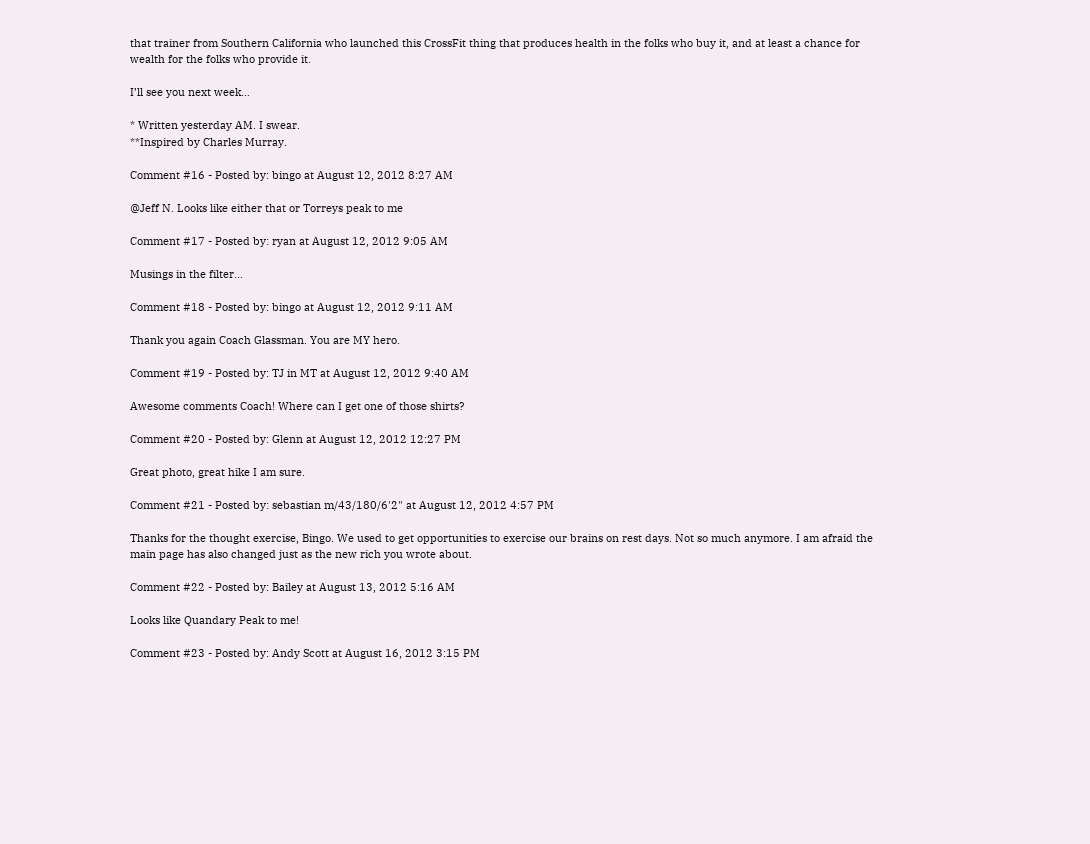that trainer from Southern California who launched this CrossFit thing that produces health in the folks who buy it, and at least a chance for wealth for the folks who provide it.

I’ll see you next week…

* Written yesterday AM. I swear.
**Inspired by Charles Murray.

Comment #16 - Posted by: bingo at August 12, 2012 8:27 AM

@Jeff N. Looks like either that or Torreys peak to me

Comment #17 - Posted by: ryan at August 12, 2012 9:05 AM

Musings in the filter...

Comment #18 - Posted by: bingo at August 12, 2012 9:11 AM

Thank you again Coach Glassman. You are MY hero.

Comment #19 - Posted by: TJ in MT at August 12, 2012 9:40 AM

Awesome comments Coach! Where can I get one of those shirts?

Comment #20 - Posted by: Glenn at August 12, 2012 12:27 PM

Great photo, great hike I am sure.

Comment #21 - Posted by: sebastian m/43/180/6'2" at August 12, 2012 4:57 PM

Thanks for the thought exercise, Bingo. We used to get opportunities to exercise our brains on rest days. Not so much anymore. I am afraid the main page has also changed just as the new rich you wrote about.

Comment #22 - Posted by: Bailey at August 13, 2012 5:16 AM

Looks like Quandary Peak to me!

Comment #23 - Posted by: Andy Scott at August 16, 2012 3:15 PM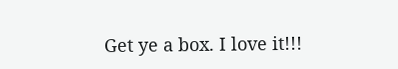Get ye a box. I love it!!!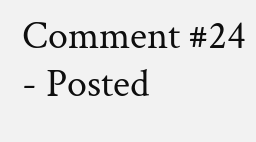Comment #24 - Posted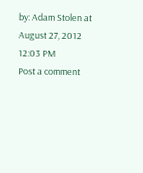by: Adam Stolen at August 27, 2012 12:03 PM
Post a comment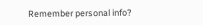Remember personal info?